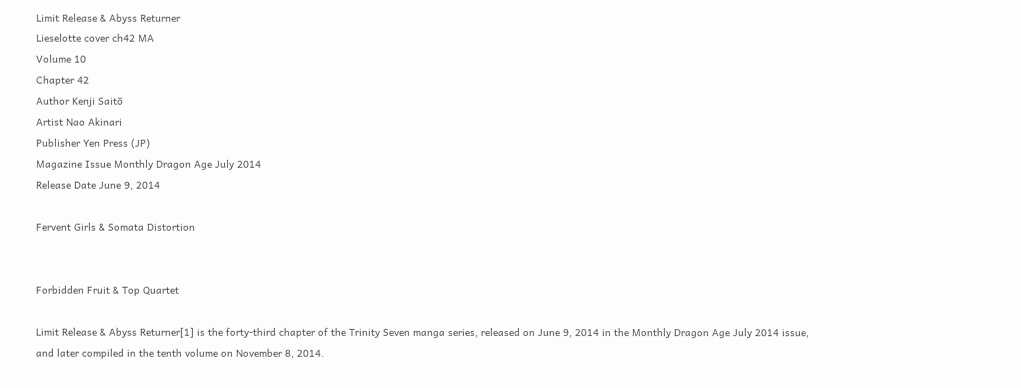Limit Release & Abyss Returner
Lieselotte cover ch42 MA
Volume 10
Chapter 42
Author Kenji Saitō
Artist Nao Akinari
Publisher Yen Press (JP)
Magazine Issue Monthly Dragon Age July 2014
Release Date June 9, 2014

Fervent Girls & Somata Distortion


Forbidden Fruit & Top Quartet

Limit Release & Abyss Returner[1] is the forty-third chapter of the Trinity Seven manga series, released on June 9, 2014 in the Monthly Dragon Age July 2014 issue, and later compiled in the tenth volume on November 8, 2014.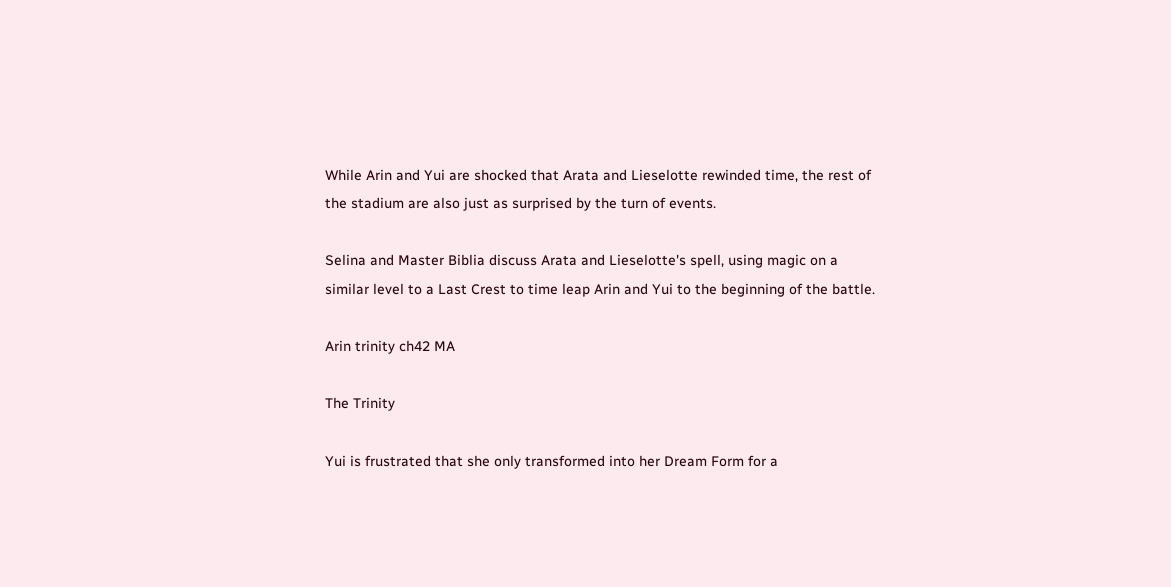While Arin and Yui are shocked that Arata and Lieselotte rewinded time, the rest of the stadium are also just as surprised by the turn of events.

Selina and Master Biblia discuss Arata and Lieselotte's spell, using magic on a similar level to a Last Crest to time leap Arin and Yui to the beginning of the battle.

Arin trinity ch42 MA

The Trinity

Yui is frustrated that she only transformed into her Dream Form for a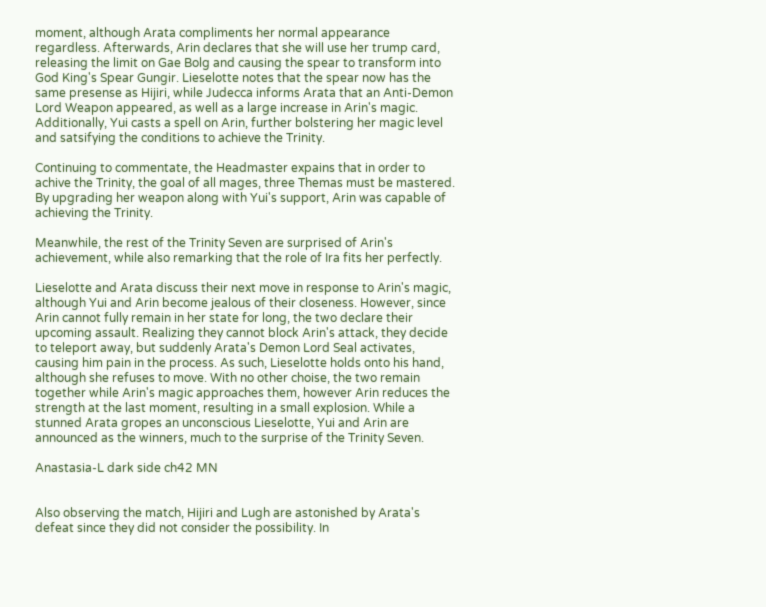moment, although Arata compliments her normal appearance regardless. Afterwards, Arin declares that she will use her trump card, releasing the limit on Gae Bolg and causing the spear to transform into God King's Spear Gungir. Lieselotte notes that the spear now has the same presense as Hijiri, while Judecca informs Arata that an Anti-Demon Lord Weapon appeared, as well as a large increase in Arin's magic. Additionally, Yui casts a spell on Arin, further bolstering her magic level and satsifying the conditions to achieve the Trinity.

Continuing to commentate, the Headmaster expains that in order to achive the Trinity, the goal of all mages, three Themas must be mastered. By upgrading her weapon along with Yui's support, Arin was capable of achieving the Trinity.

Meanwhile, the rest of the Trinity Seven are surprised of Arin's achievement, while also remarking that the role of Ira fits her perfectly.

Lieselotte and Arata discuss their next move in response to Arin's magic, although Yui and Arin become jealous of their closeness. However, since Arin cannot fully remain in her state for long, the two declare their upcoming assault. Realizing they cannot block Arin's attack, they decide to teleport away, but suddenly Arata's Demon Lord Seal activates, causing him pain in the process. As such, Lieselotte holds onto his hand, although she refuses to move. With no other choise, the two remain together while Arin's magic approaches them, however Arin reduces the strength at the last moment, resulting in a small explosion. While a stunned Arata gropes an unconscious Lieselotte, Yui and Arin are announced as the winners, much to the surprise of the Trinity Seven.

Anastasia-L dark side ch42 MN


Also observing the match, Hijiri and Lugh are astonished by Arata's defeat since they did not consider the possibility. In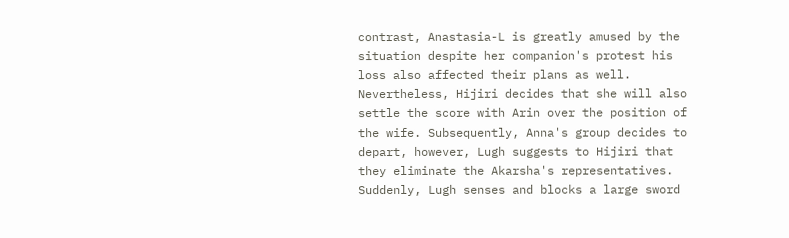contrast, Anastasia-L is greatly amused by the situation despite her companion's protest his loss also affected their plans as well. Nevertheless, Hijiri decides that she will also settle the score with Arin over the position of the wife. Subsequently, Anna's group decides to depart, however, Lugh suggests to Hijiri that they eliminate the Akarsha's representatives. Suddenly, Lugh senses and blocks a large sword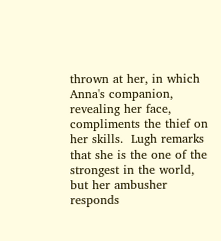thrown at her, in which Anna's companion, revealing her face, compliments the thief on her skills.  Lugh remarks that she is the one of the strongest in the world, but her ambusher responds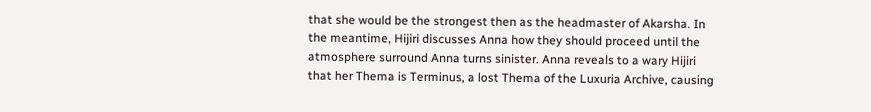that she would be the strongest then as the headmaster of Akarsha. In the meantime, Hijiri discusses Anna how they should proceed until the atmosphere surround Anna turns sinister. Anna reveals to a wary Hijiri that her Thema is Terminus, a lost Thema of the Luxuria Archive, causing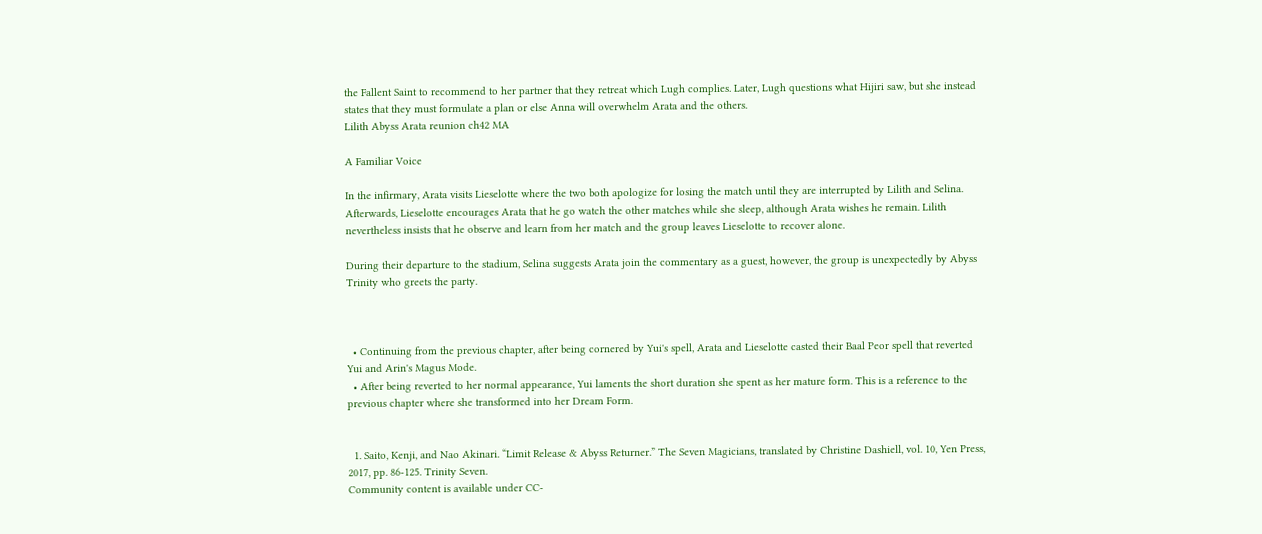the Fallent Saint to recommend to her partner that they retreat which Lugh complies. Later, Lugh questions what Hijiri saw, but she instead states that they must formulate a plan or else Anna will overwhelm Arata and the others.
Lilith Abyss Arata reunion ch42 MA

A Familiar Voice

In the infirmary, Arata visits Lieselotte where the two both apologize for losing the match until they are interrupted by Lilith and Selina. Afterwards, Lieselotte encourages Arata that he go watch the other matches while she sleep, although Arata wishes he remain. Lilith nevertheless insists that he observe and learn from her match and the group leaves Lieselotte to recover alone.

During their departure to the stadium, Selina suggests Arata join the commentary as a guest, however, the group is unexpectedly by Abyss Trinity who greets the party.



  • Continuing from the previous chapter, after being cornered by Yui's spell, Arata and Lieselotte casted their Baal Peor spell that reverted Yui and Arin's Magus Mode.
  • After being reverted to her normal appearance, Yui laments the short duration she spent as her mature form. This is a reference to the previous chapter where she transformed into her Dream Form.


  1. Saito, Kenji, and Nao Akinari. “Limit Release & Abyss Returner.” The Seven Magicians, translated by Christine Dashiell, vol. 10, Yen Press, 2017, pp. 86-125. Trinity Seven.
Community content is available under CC-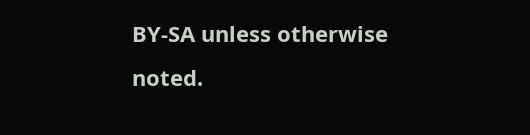BY-SA unless otherwise noted.